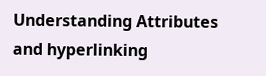Understanding Attributes and hyperlinking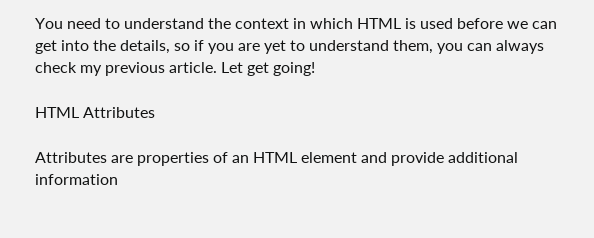You need to understand the context in which HTML is used before we can get into the details, so if you are yet to understand them, you can always check my previous article. Let get going!

HTML Attributes

Attributes are properties of an HTML element and provide additional information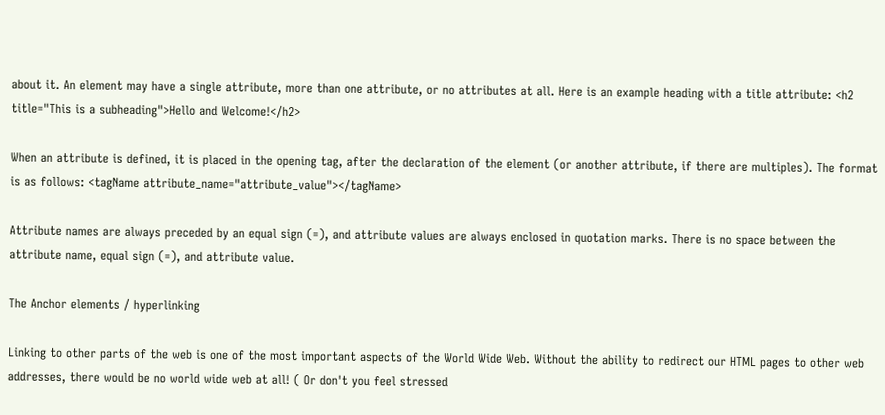about it. An element may have a single attribute, more than one attribute, or no attributes at all. Here is an example heading with a title attribute: <h2 title="This is a subheading">Hello and Welcome!</h2>

When an attribute is defined, it is placed in the opening tag, after the declaration of the element (or another attribute, if there are multiples). The format is as follows: <tagName attribute_name="attribute_value"></tagName>

Attribute names are always preceded by an equal sign (=), and attribute values are always enclosed in quotation marks. There is no space between the attribute name, equal sign (=), and attribute value.

The Anchor elements / hyperlinking

Linking to other parts of the web is one of the most important aspects of the World Wide Web. Without the ability to redirect our HTML pages to other web addresses, there would be no world wide web at all! ( Or don't you feel stressed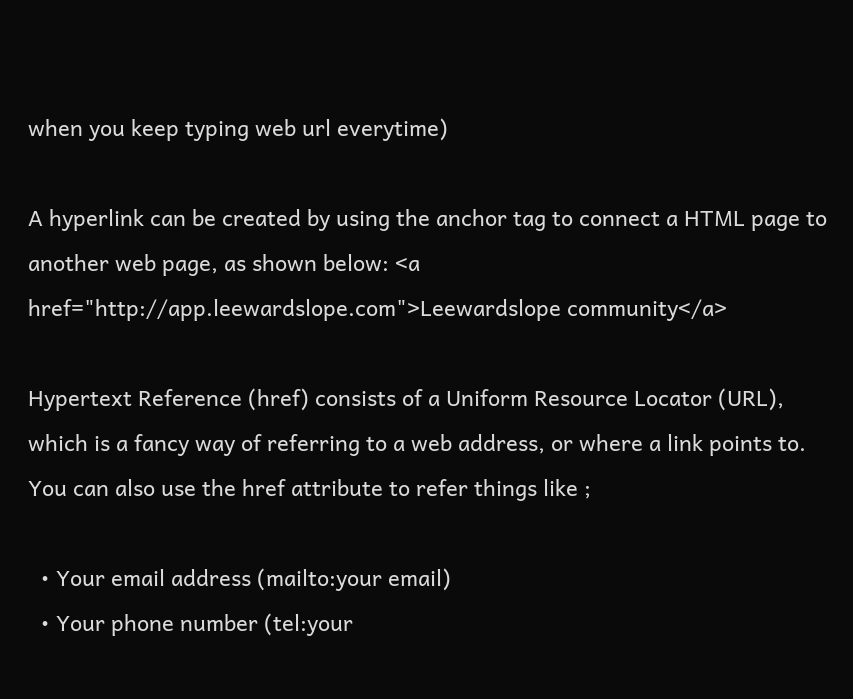when you keep typing web url everytime)

A hyperlink can be created by using the anchor tag to connect a HTML page to another web page, as shown below: <a href="http://app.leewardslope.com">Leewardslope community</a>

Hypertext Reference (href) consists of a Uniform Resource Locator (URL), which is a fancy way of referring to a web address, or where a link points to. You can also use the href attribute to refer things like ;

  • Your email address (mailto:your email)
  • Your phone number (tel:your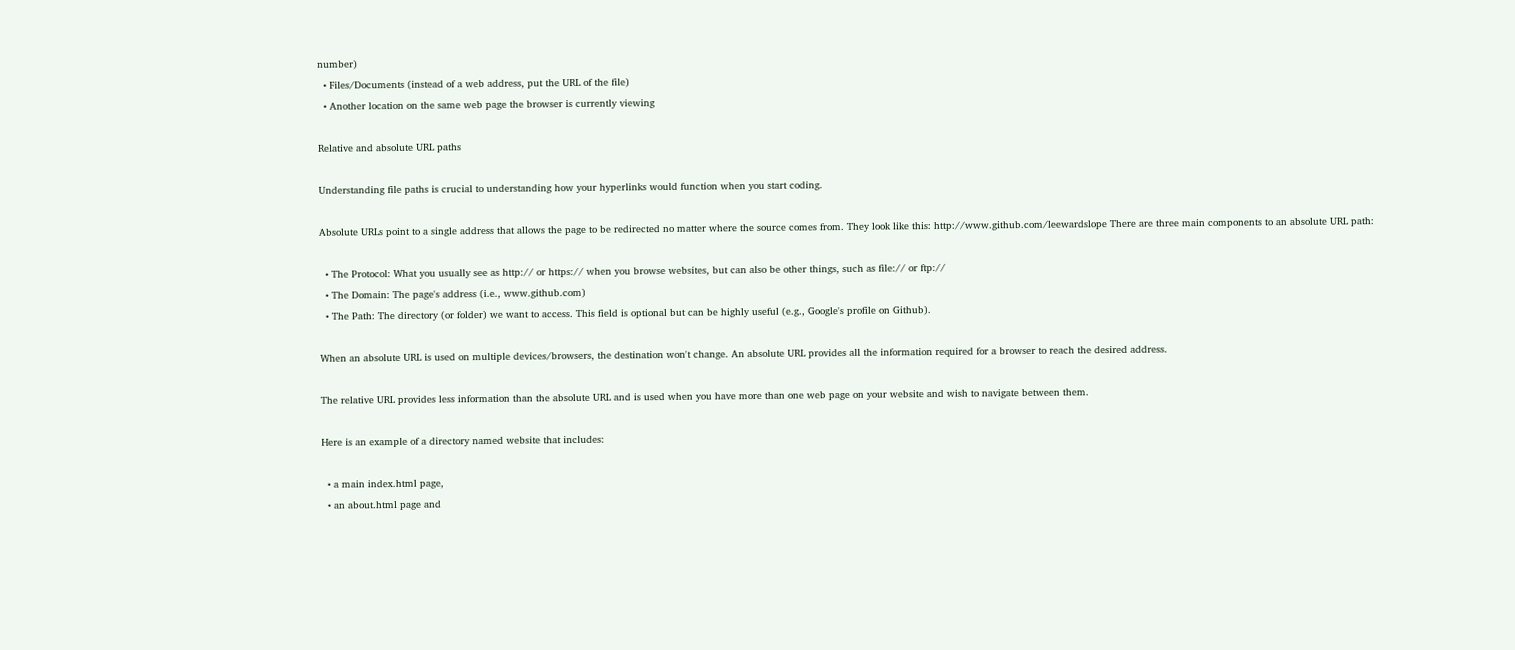number)
  • Files/Documents (instead of a web address, put the URL of the file)
  • Another location on the same web page the browser is currently viewing

Relative and absolute URL paths

Understanding file paths is crucial to understanding how your hyperlinks would function when you start coding.

Absolute URLs point to a single address that allows the page to be redirected no matter where the source comes from. They look like this: http://www.github.com/leewardslope There are three main components to an absolute URL path:

  • The Protocol: What you usually see as http:// or https:// when you browse websites, but can also be other things, such as file:// or ftp://
  • The Domain: The page's address (i.e., www.github.com)
  • The Path: The directory (or folder) we want to access. This field is optional but can be highly useful (e.g., Google's profile on Github).

When an absolute URL is used on multiple devices/browsers, the destination won't change. An absolute URL provides all the information required for a browser to reach the desired address.

The relative URL provides less information than the absolute URL and is used when you have more than one web page on your website and wish to navigate between them.

Here is an example of a directory named website that includes:

  • a main index.html page,
  • an about.html page and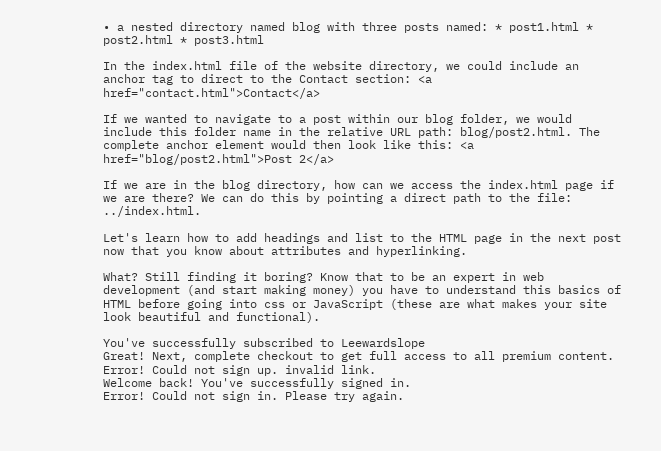• a nested directory named blog with three posts named: * post1.html * post2.html * post3.html

In the index.html file of the website directory, we could include an anchor tag to direct to the Contact section: <a href="contact.html">Contact</a>

If we wanted to navigate to a post within our blog folder, we would include this folder name in the relative URL path: blog/post2.html. The complete anchor element would then look like this: <a href="blog/post2.html">Post 2</a>

If we are in the blog directory, how can we access the index.html page if we are there? We can do this by pointing a direct path to the file: ../index.html.

Let's learn how to add headings and list to the HTML page in the next post now that you know about attributes and hyperlinking.

What? Still finding it boring? Know that to be an expert in web development (and start making money) you have to understand this basics of HTML before going into css or JavaScript (these are what makes your site look beautiful and functional).

You've successfully subscribed to Leewardslope
Great! Next, complete checkout to get full access to all premium content.
Error! Could not sign up. invalid link.
Welcome back! You've successfully signed in.
Error! Could not sign in. Please try again.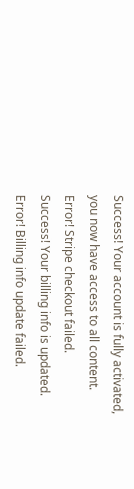Success! Your account is fully activated, you now have access to all content.
Error! Stripe checkout failed.
Success! Your billing info is updated.
Error! Billing info update failed.